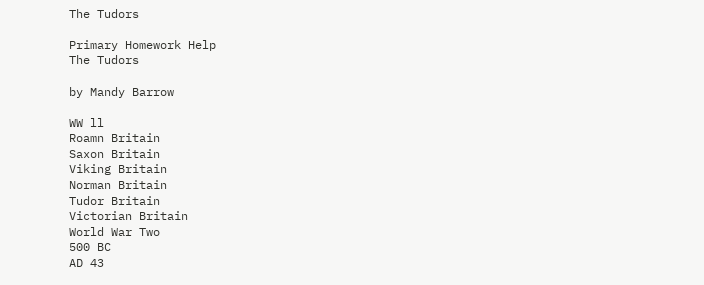The Tudors

Primary Homework Help
The Tudors

by Mandy Barrow

WW ll
Roamn Britain
Saxon Britain
Viking Britain
Norman Britain
Tudor Britain
Victorian Britain
World War Two
500 BC
AD 43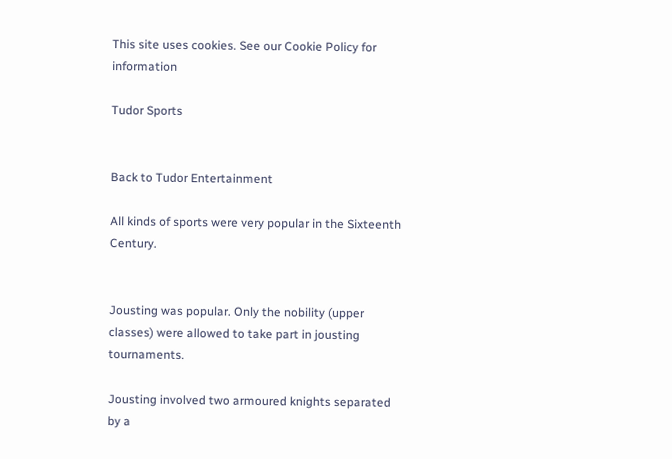This site uses cookies. See our Cookie Policy for information

Tudor Sports


Back to Tudor Entertainment

All kinds of sports were very popular in the Sixteenth Century.


Jousting was popular. Only the nobility (upper classes) were allowed to take part in jousting tournaments.

Jousting involved two armoured knights separated by a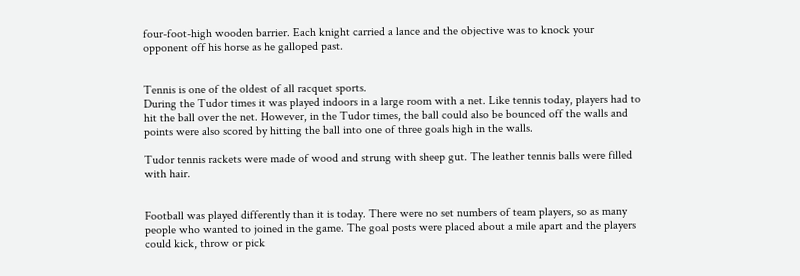four-foot-high wooden barrier. Each knight carried a lance and the objective was to knock your opponent off his horse as he galloped past.


Tennis is one of the oldest of all racquet sports.
During the Tudor times it was played indoors in a large room with a net. Like tennis today, players had to hit the ball over the net. However, in the Tudor times, the ball could also be bounced off the walls and points were also scored by hitting the ball into one of three goals high in the walls.

Tudor tennis rackets were made of wood and strung with sheep gut. The leather tennis balls were filled with hair.


Football was played differently than it is today. There were no set numbers of team players, so as many people who wanted to joined in the game. The goal posts were placed about a mile apart and the players could kick, throw or pick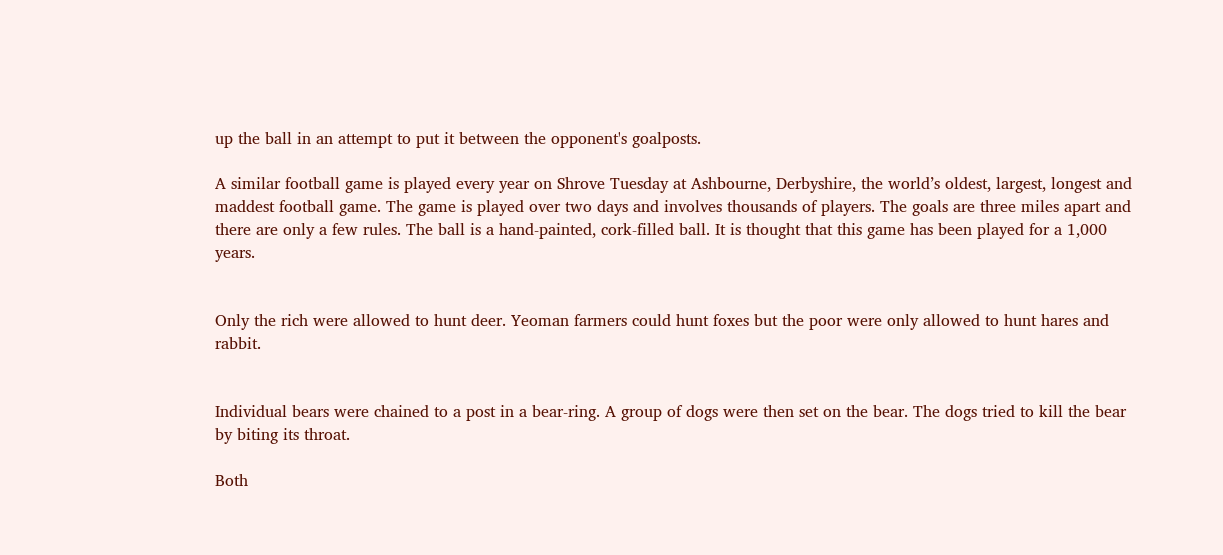up the ball in an attempt to put it between the opponent's goalposts.

A similar football game is played every year on Shrove Tuesday at Ashbourne, Derbyshire, the world’s oldest, largest, longest and maddest football game. The game is played over two days and involves thousands of players. The goals are three miles apart and there are only a few rules. The ball is a hand-painted, cork-filled ball. It is thought that this game has been played for a 1,000 years.


Only the rich were allowed to hunt deer. Yeoman farmers could hunt foxes but the poor were only allowed to hunt hares and rabbit.


Individual bears were chained to a post in a bear-ring. A group of dogs were then set on the bear. The dogs tried to kill the bear by biting its throat.

Both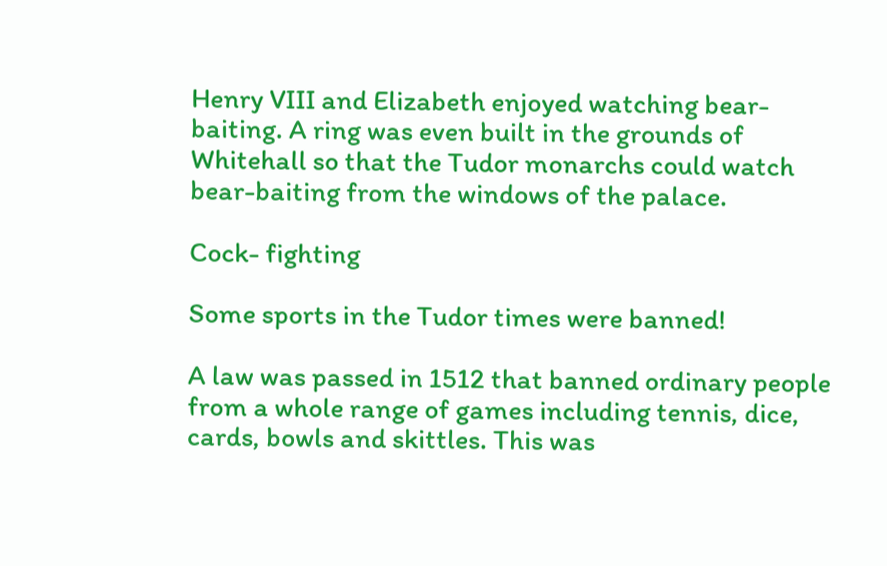Henry VIII and Elizabeth enjoyed watching bear-baiting. A ring was even built in the grounds of Whitehall so that the Tudor monarchs could watch bear-baiting from the windows of the palace.

Cock- fighting

Some sports in the Tudor times were banned!

A law was passed in 1512 that banned ordinary people from a whole range of games including tennis, dice, cards, bowls and skittles. This was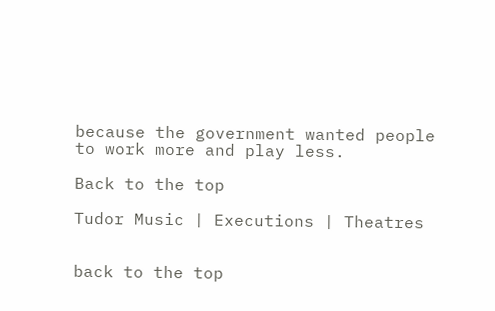because the government wanted people to work more and play less.

Back to the top

Tudor Music | Executions | Theatres


back to the top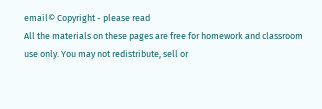email© Copyright - please read
All the materials on these pages are free for homework and classroom use only. You may not redistribute, sell or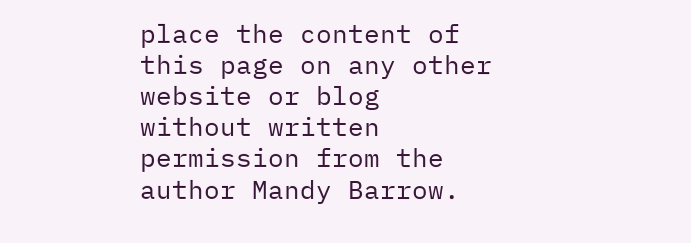place the content of this page on any other website or blog without written permission from the author Mandy Barrow.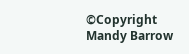©Copyright Mandy Barrow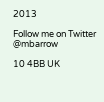2013

Follow me on Twitter @mbarrow

10 4BB UK